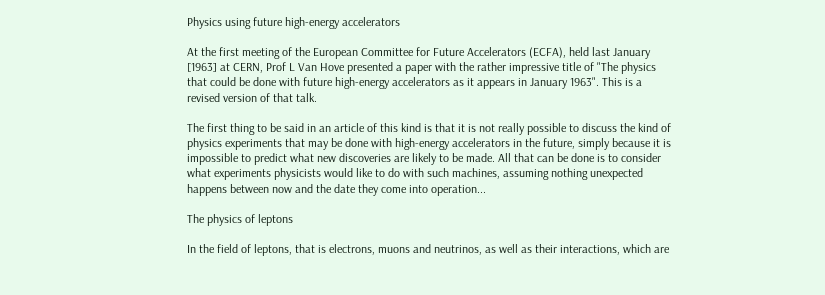Physics using future high-energy accelerators

At the first meeting of the European Committee for Future Accelerators (ECFA), held last January [1963] at CERN, Prof L Van Hove presented a paper with the rather impressive title of "The physics that could be done with future high-energy accelerators as it appears in January 1963". This is a revised version of that talk.

The first thing to be said in an article of this kind is that it is not really possible to discuss the kind of physics experiments that may be done with high-energy accelerators in the future, simply because it is impossible to predict what new discoveries are likely to be made. All that can be done is to consider what experiments physicists would like to do with such machines, assuming nothing unexpected happens between now and the date they come into operation...

The physics of leptons

In the field of leptons, that is electrons, muons and neutrinos, as well as their interactions, which are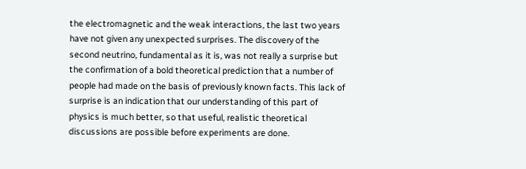the electromagnetic and the weak interactions, the last two years have not given any unexpected surprises. The discovery of the second neutrino, fundamental as it is, was not really a surprise but the confirmation of a bold theoretical prediction that a number of people had made on the basis of previously known facts. This lack of surprise is an indication that our understanding of this part of physics is much better, so that useful, realistic theoretical discussions are possible before experiments are done.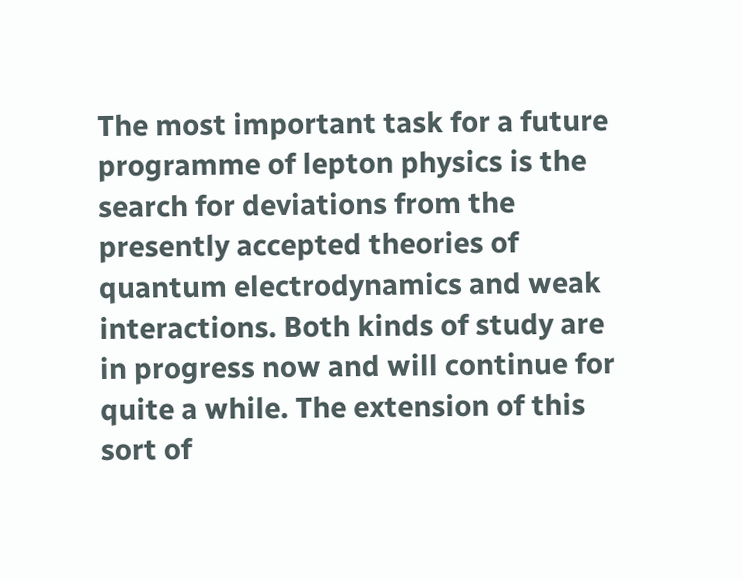The most important task for a future programme of lepton physics is the search for deviations from the presently accepted theories of quantum electrodynamics and weak interactions. Both kinds of study are in progress now and will continue for quite a while. The extension of this sort of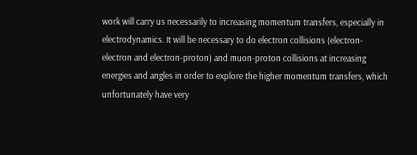work will carry us necessarily to increasing momentum transfers, especially in electrodynamics. It will be necessary to do electron collisions (electron-electron and electron-proton) and muon-proton collisions at increasing energies and angles in order to explore the higher momentum transfers, which unfortunately have very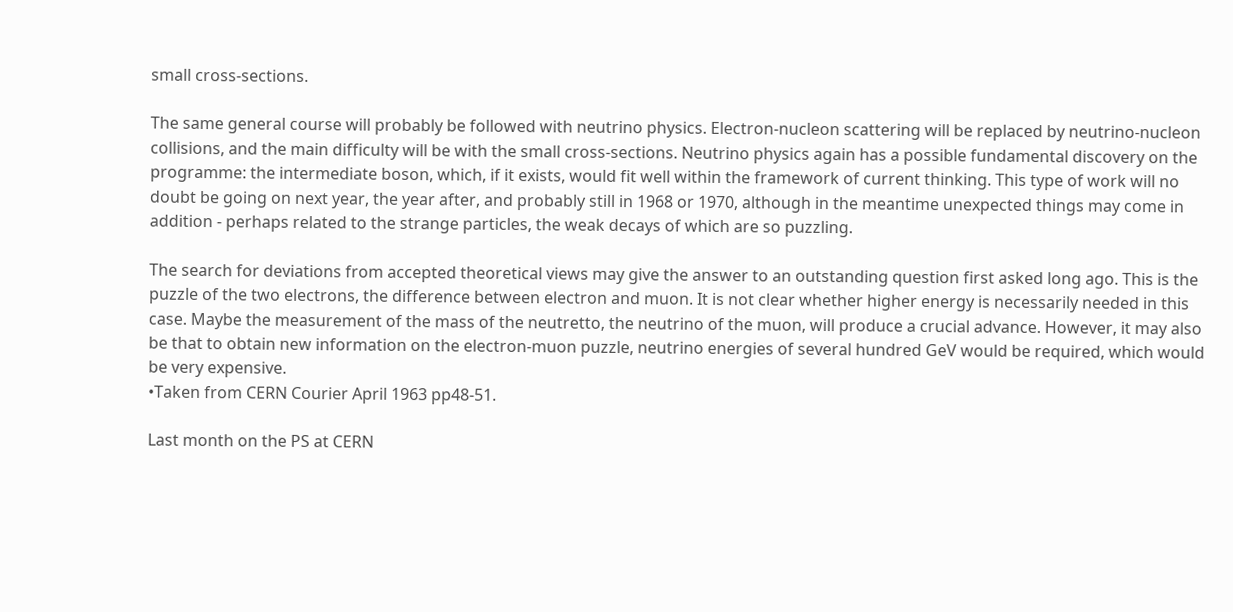small cross-sections.

The same general course will probably be followed with neutrino physics. Electron-nucleon scattering will be replaced by neutrino-nucleon collisions, and the main difficulty will be with the small cross-sections. Neutrino physics again has a possible fundamental discovery on the programme: the intermediate boson, which, if it exists, would fit well within the framework of current thinking. This type of work will no doubt be going on next year, the year after, and probably still in 1968 or 1970, although in the meantime unexpected things may come in addition - perhaps related to the strange particles, the weak decays of which are so puzzling.

The search for deviations from accepted theoretical views may give the answer to an outstanding question first asked long ago. This is the puzzle of the two electrons, the difference between electron and muon. It is not clear whether higher energy is necessarily needed in this case. Maybe the measurement of the mass of the neutretto, the neutrino of the muon, will produce a crucial advance. However, it may also be that to obtain new information on the electron-muon puzzle, neutrino energies of several hundred GeV would be required, which would be very expensive.
•Taken from CERN Courier April 1963 pp48-51.

Last month on the PS at CERN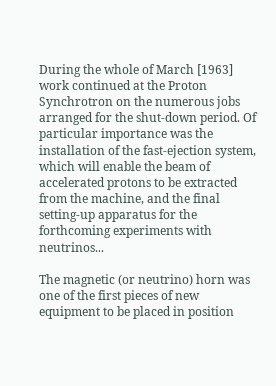During the whole of March [1963] work continued at the Proton Synchrotron on the numerous jobs arranged for the shut-down period. Of particular importance was the installation of the fast-ejection system, which will enable the beam of accelerated protons to be extracted from the machine, and the final setting-up apparatus for the forthcoming experiments with neutrinos...

The magnetic (or neutrino) horn was one of the first pieces of new equipment to be placed in position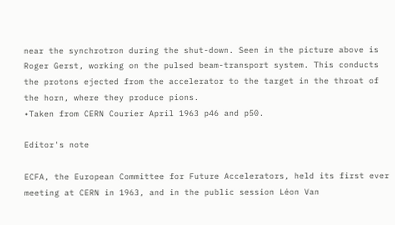near the synchrotron during the shut-down. Seen in the picture above is Roger Gerst, working on the pulsed beam-transport system. This conducts the protons ejected from the accelerator to the target in the throat of the horn, where they produce pions.
•Taken from CERN Courier April 1963 p46 and p50.

Editor's note

ECFA, the European Committee for Future Accelerators, held its first ever meeting at CERN in 1963, and in the public session Léon Van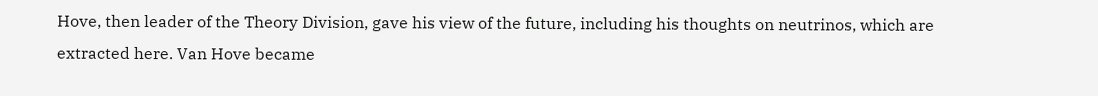Hove, then leader of the Theory Division, gave his view of the future, including his thoughts on neutrinos, which are extracted here. Van Hove became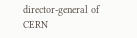director-general of CERN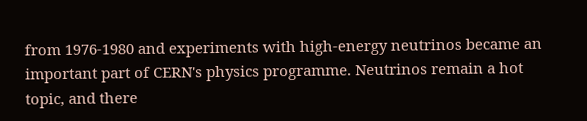from 1976-1980 and experiments with high-energy neutrinos became an important part of CERN's physics programme. Neutrinos remain a hot topic, and there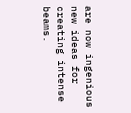are now ingenious new ideas for creating intense beams.